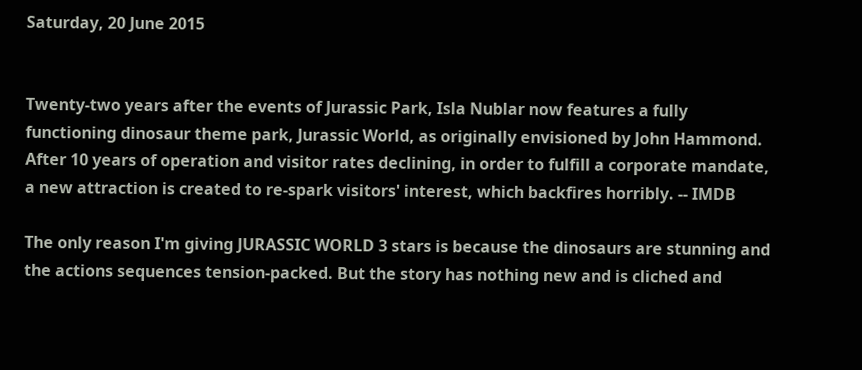Saturday, 20 June 2015


Twenty-two years after the events of Jurassic Park, Isla Nublar now features a fully functioning dinosaur theme park, Jurassic World, as originally envisioned by John Hammond. After 10 years of operation and visitor rates declining, in order to fulfill a corporate mandate, a new attraction is created to re-spark visitors' interest, which backfires horribly. -- IMDB

The only reason I'm giving JURASSIC WORLD 3 stars is because the dinosaurs are stunning and the actions sequences tension-packed. But the story has nothing new and is cliched and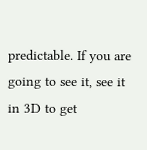predictable. If you are going to see it, see it in 3D to get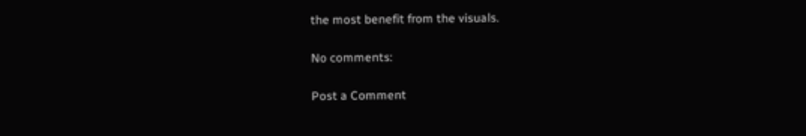the most benefit from the visuals.

No comments:

Post a Comment